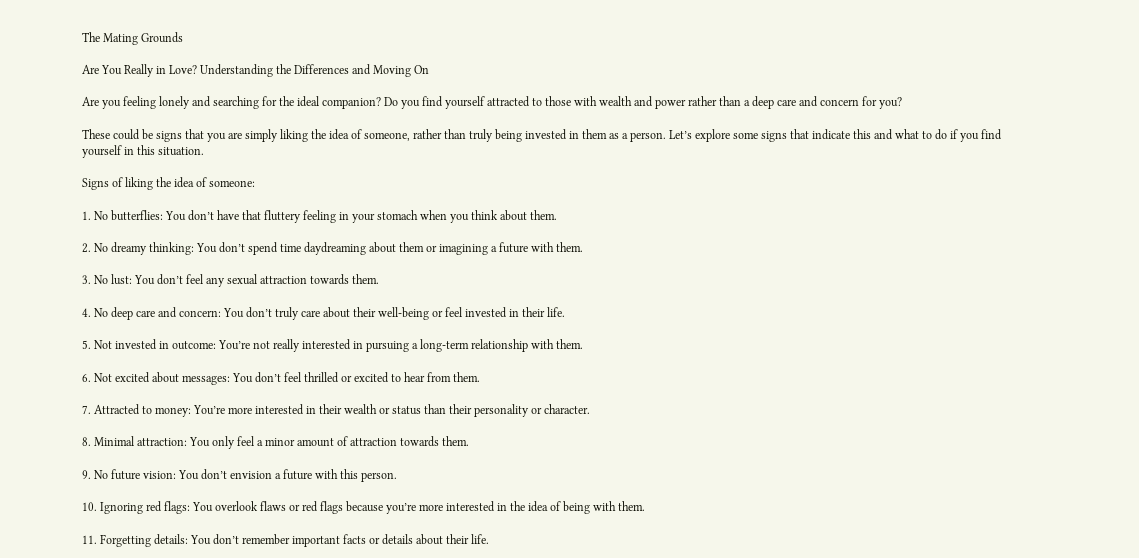The Mating Grounds

Are You Really in Love? Understanding the Differences and Moving On

Are you feeling lonely and searching for the ideal companion? Do you find yourself attracted to those with wealth and power rather than a deep care and concern for you?

These could be signs that you are simply liking the idea of someone, rather than truly being invested in them as a person. Let’s explore some signs that indicate this and what to do if you find yourself in this situation.

Signs of liking the idea of someone:

1. No butterflies: You don’t have that fluttery feeling in your stomach when you think about them.

2. No dreamy thinking: You don’t spend time daydreaming about them or imagining a future with them.

3. No lust: You don’t feel any sexual attraction towards them.

4. No deep care and concern: You don’t truly care about their well-being or feel invested in their life.

5. Not invested in outcome: You’re not really interested in pursuing a long-term relationship with them.

6. Not excited about messages: You don’t feel thrilled or excited to hear from them.

7. Attracted to money: You’re more interested in their wealth or status than their personality or character.

8. Minimal attraction: You only feel a minor amount of attraction towards them.

9. No future vision: You don’t envision a future with this person.

10. Ignoring red flags: You overlook flaws or red flags because you’re more interested in the idea of being with them.

11. Forgetting details: You don’t remember important facts or details about their life.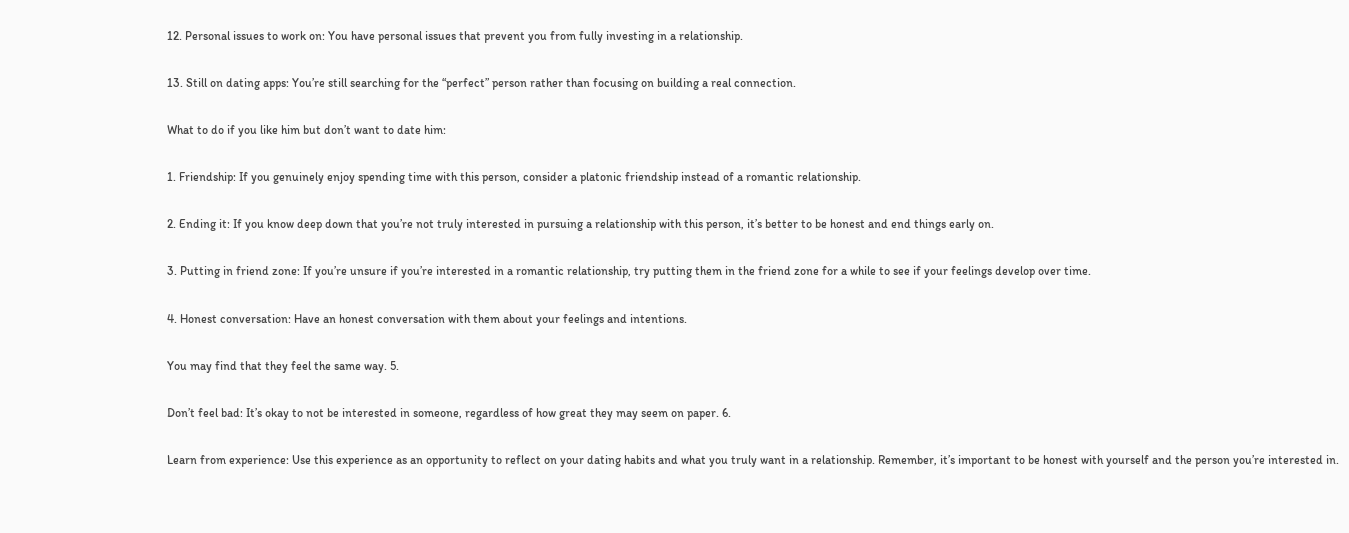12. Personal issues to work on: You have personal issues that prevent you from fully investing in a relationship.

13. Still on dating apps: You’re still searching for the “perfect” person rather than focusing on building a real connection.

What to do if you like him but don’t want to date him:

1. Friendship: If you genuinely enjoy spending time with this person, consider a platonic friendship instead of a romantic relationship.

2. Ending it: If you know deep down that you’re not truly interested in pursuing a relationship with this person, it’s better to be honest and end things early on.

3. Putting in friend zone: If you’re unsure if you’re interested in a romantic relationship, try putting them in the friend zone for a while to see if your feelings develop over time.

4. Honest conversation: Have an honest conversation with them about your feelings and intentions.

You may find that they feel the same way. 5.

Don’t feel bad: It’s okay to not be interested in someone, regardless of how great they may seem on paper. 6.

Learn from experience: Use this experience as an opportunity to reflect on your dating habits and what you truly want in a relationship. Remember, it’s important to be honest with yourself and the person you’re interested in.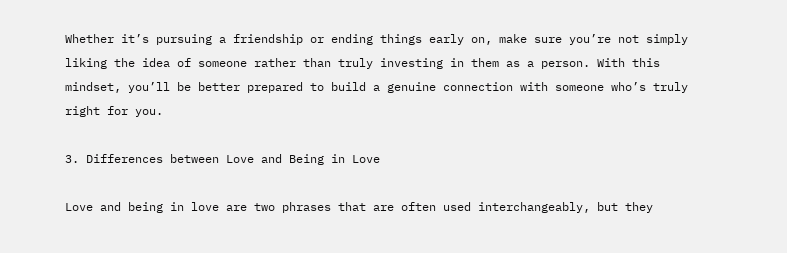Whether it’s pursuing a friendship or ending things early on, make sure you’re not simply liking the idea of someone rather than truly investing in them as a person. With this mindset, you’ll be better prepared to build a genuine connection with someone who’s truly right for you.

3. Differences between Love and Being in Love

Love and being in love are two phrases that are often used interchangeably, but they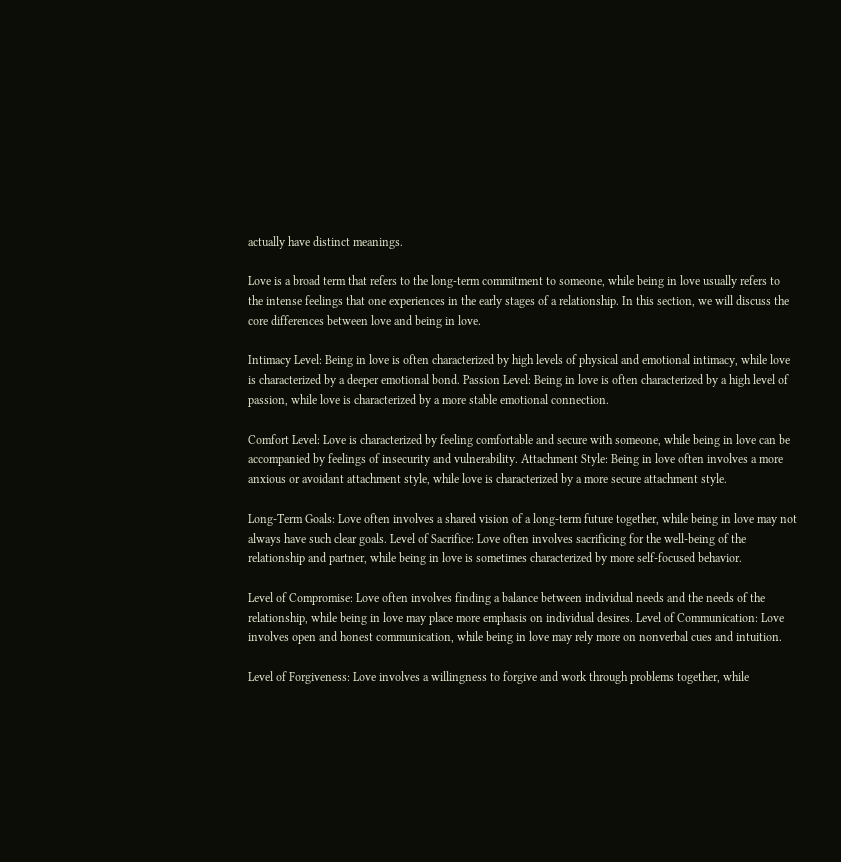actually have distinct meanings.

Love is a broad term that refers to the long-term commitment to someone, while being in love usually refers to the intense feelings that one experiences in the early stages of a relationship. In this section, we will discuss the core differences between love and being in love.

Intimacy Level: Being in love is often characterized by high levels of physical and emotional intimacy, while love is characterized by a deeper emotional bond. Passion Level: Being in love is often characterized by a high level of passion, while love is characterized by a more stable emotional connection.

Comfort Level: Love is characterized by feeling comfortable and secure with someone, while being in love can be accompanied by feelings of insecurity and vulnerability. Attachment Style: Being in love often involves a more anxious or avoidant attachment style, while love is characterized by a more secure attachment style.

Long-Term Goals: Love often involves a shared vision of a long-term future together, while being in love may not always have such clear goals. Level of Sacrifice: Love often involves sacrificing for the well-being of the relationship and partner, while being in love is sometimes characterized by more self-focused behavior.

Level of Compromise: Love often involves finding a balance between individual needs and the needs of the relationship, while being in love may place more emphasis on individual desires. Level of Communication: Love involves open and honest communication, while being in love may rely more on nonverbal cues and intuition.

Level of Forgiveness: Love involves a willingness to forgive and work through problems together, while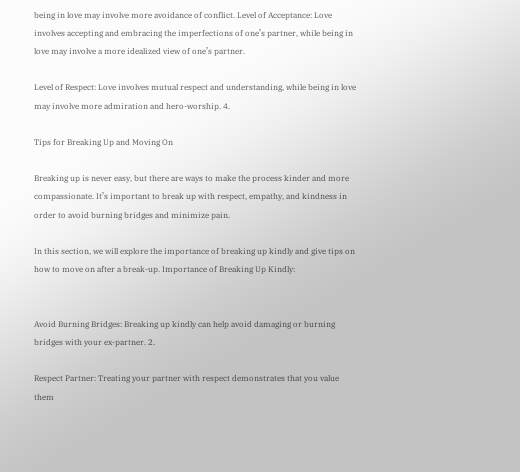being in love may involve more avoidance of conflict. Level of Acceptance: Love involves accepting and embracing the imperfections of one’s partner, while being in love may involve a more idealized view of one’s partner.

Level of Respect: Love involves mutual respect and understanding, while being in love may involve more admiration and hero-worship. 4.

Tips for Breaking Up and Moving On

Breaking up is never easy, but there are ways to make the process kinder and more compassionate. It’s important to break up with respect, empathy, and kindness in order to avoid burning bridges and minimize pain.

In this section, we will explore the importance of breaking up kindly and give tips on how to move on after a break-up. Importance of Breaking Up Kindly:


Avoid Burning Bridges: Breaking up kindly can help avoid damaging or burning bridges with your ex-partner. 2.

Respect Partner: Treating your partner with respect demonstrates that you value them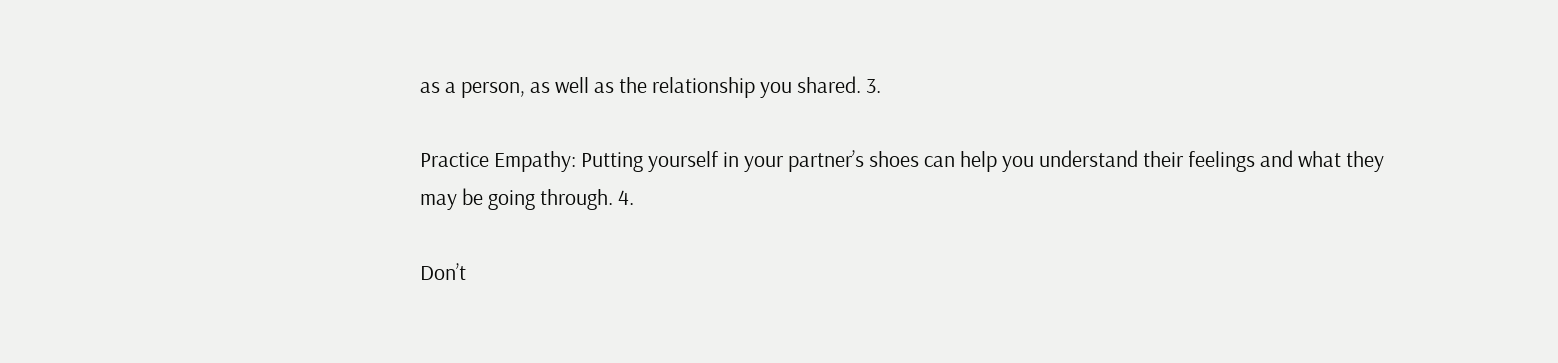as a person, as well as the relationship you shared. 3.

Practice Empathy: Putting yourself in your partner’s shoes can help you understand their feelings and what they may be going through. 4.

Don’t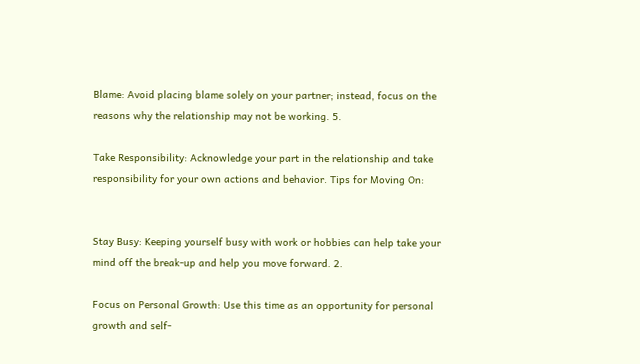Blame: Avoid placing blame solely on your partner; instead, focus on the reasons why the relationship may not be working. 5.

Take Responsibility: Acknowledge your part in the relationship and take responsibility for your own actions and behavior. Tips for Moving On:


Stay Busy: Keeping yourself busy with work or hobbies can help take your mind off the break-up and help you move forward. 2.

Focus on Personal Growth: Use this time as an opportunity for personal growth and self-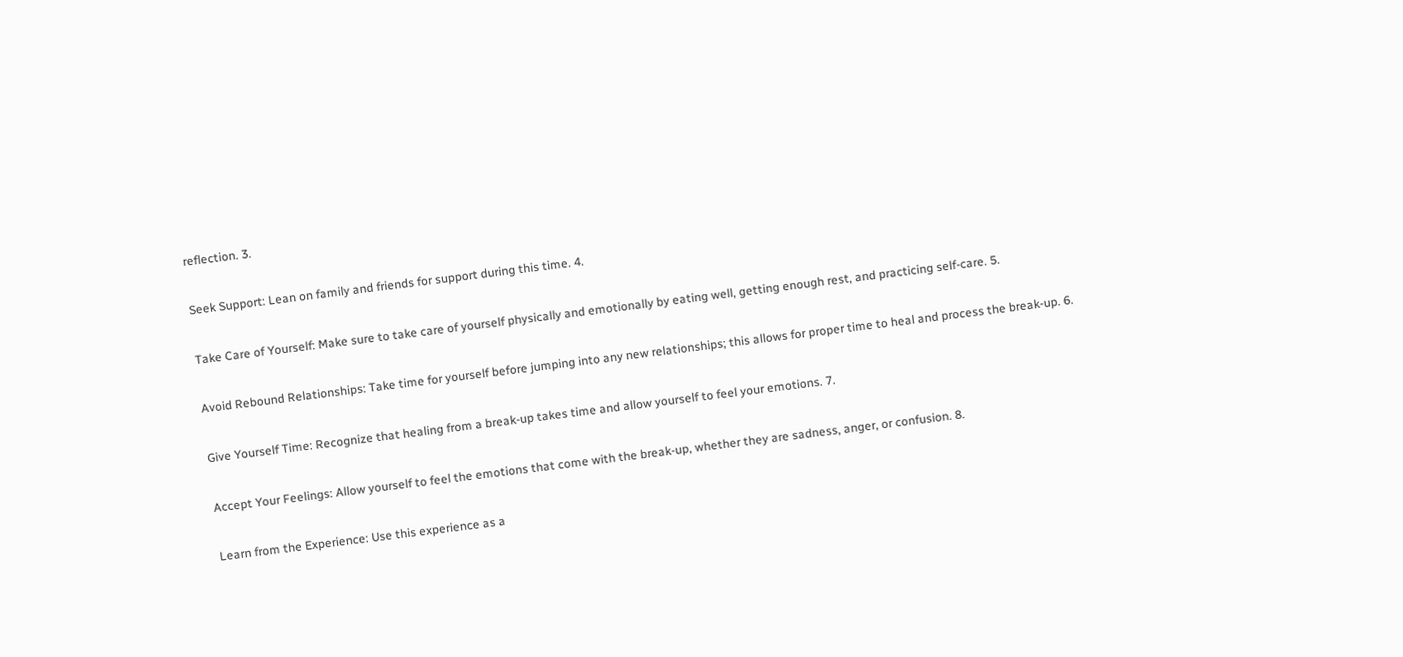reflection. 3.

Seek Support: Lean on family and friends for support during this time. 4.

Take Care of Yourself: Make sure to take care of yourself physically and emotionally by eating well, getting enough rest, and practicing self-care. 5.

Avoid Rebound Relationships: Take time for yourself before jumping into any new relationships; this allows for proper time to heal and process the break-up. 6.

Give Yourself Time: Recognize that healing from a break-up takes time and allow yourself to feel your emotions. 7.

Accept Your Feelings: Allow yourself to feel the emotions that come with the break-up, whether they are sadness, anger, or confusion. 8.

Learn from the Experience: Use this experience as a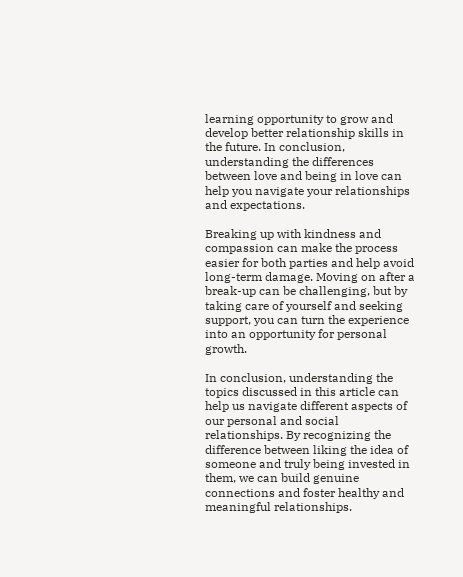learning opportunity to grow and develop better relationship skills in the future. In conclusion, understanding the differences between love and being in love can help you navigate your relationships and expectations.

Breaking up with kindness and compassion can make the process easier for both parties and help avoid long-term damage. Moving on after a break-up can be challenging, but by taking care of yourself and seeking support, you can turn the experience into an opportunity for personal growth.

In conclusion, understanding the topics discussed in this article can help us navigate different aspects of our personal and social relationships. By recognizing the difference between liking the idea of someone and truly being invested in them, we can build genuine connections and foster healthy and meaningful relationships.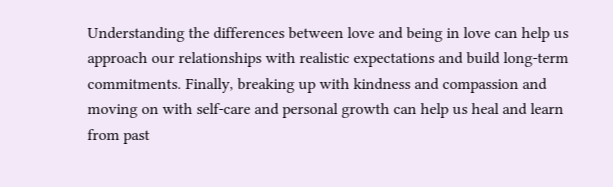Understanding the differences between love and being in love can help us approach our relationships with realistic expectations and build long-term commitments. Finally, breaking up with kindness and compassion and moving on with self-care and personal growth can help us heal and learn from past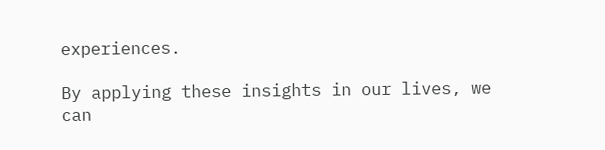experiences.

By applying these insights in our lives, we can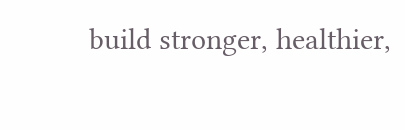build stronger, healthier,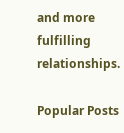and more fulfilling relationships.

Popular Posts